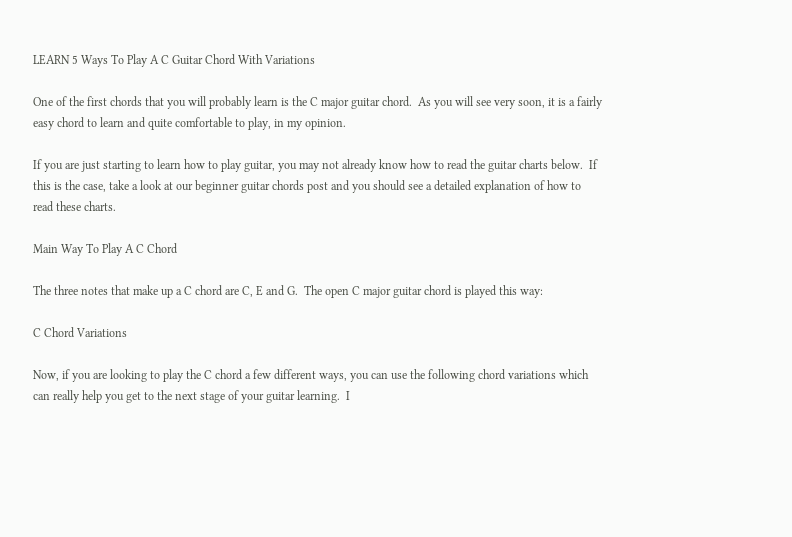LEARN 5 Ways To Play A C Guitar Chord With Variations

One of the first chords that you will probably learn is the C major guitar chord.  As you will see very soon, it is a fairly easy chord to learn and quite comfortable to play, in my opinion.

If you are just starting to learn how to play guitar, you may not already know how to read the guitar charts below.  If this is the case, take a look at our beginner guitar chords post and you should see a detailed explanation of how to read these charts.

Main Way To Play A C Chord

The three notes that make up a C chord are C, E and G.  The open C major guitar chord is played this way:

C Chord Variations

Now, if you are looking to play the C chord a few different ways, you can use the following chord variations which can really help you get to the next stage of your guitar learning.  I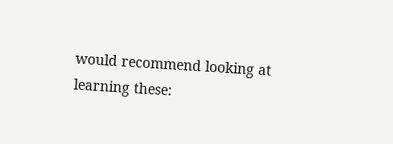would recommend looking at learning these: